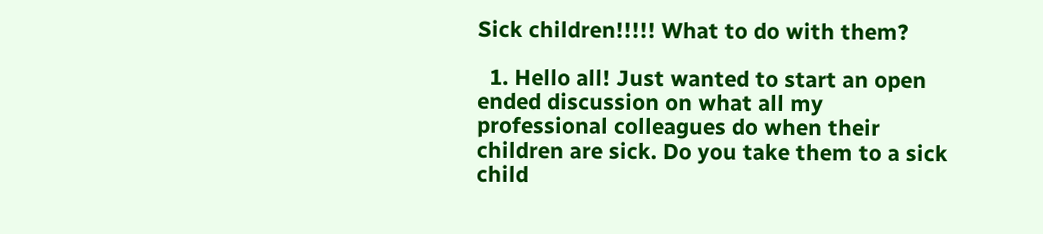Sick children!!!!! What to do with them?

  1. Hello all! Just wanted to start an open ended discussion on what all my professional colleagues do when their children are sick. Do you take them to a sick child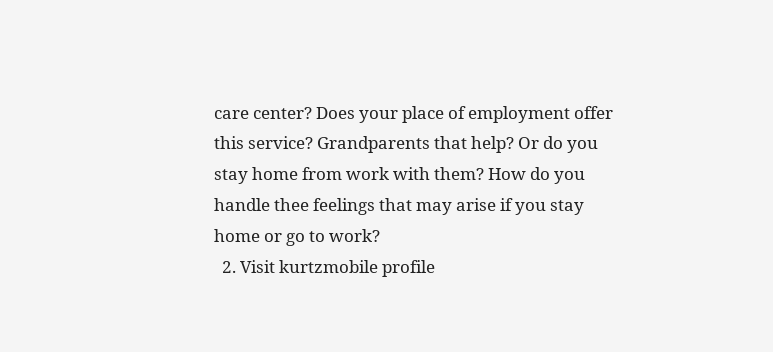care center? Does your place of employment offer this service? Grandparents that help? Or do you stay home from work with them? How do you handle thee feelings that may arise if you stay home or go to work?
  2. Visit kurtzmobile profile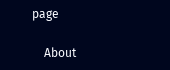page

    About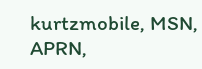kurtzmobile, MSN, APRN,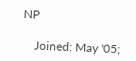NP

    Joined: May '05;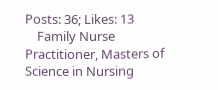Posts: 36; Likes: 13
    Family Nurse Practitioner, Masters of Science in Nursing